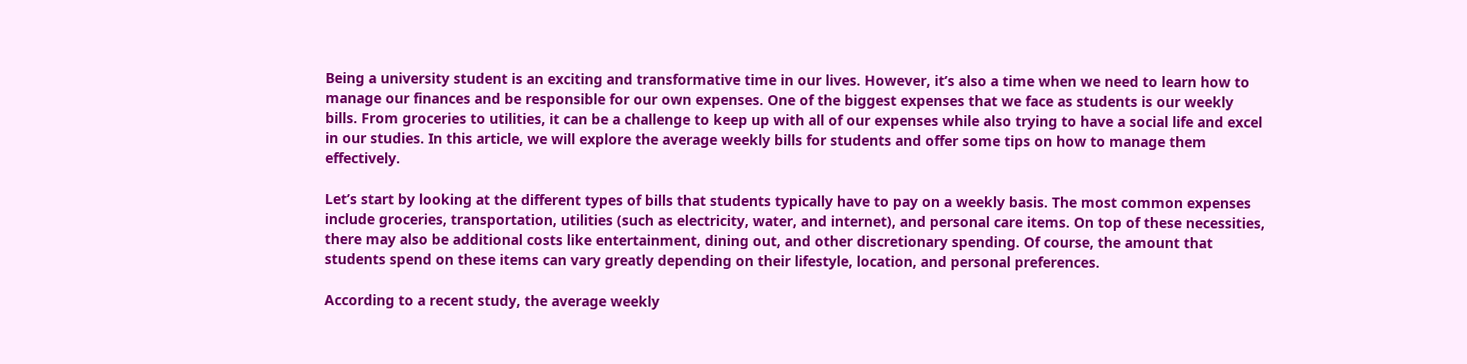Being a university student is an exciting and transformative time in our lives. However, it’s also a time when we need to learn how to manage our finances and be responsible for our own expenses. One of the biggest expenses that we face as students is our weekly bills. From groceries to utilities, it can be a challenge to keep up with all of our expenses while also trying to have a social life and excel in our studies. In this article, we will explore the average weekly bills for students and offer some tips on how to manage them effectively.

Let’s start by looking at the different types of bills that students typically have to pay on a weekly basis. The most common expenses include groceries, transportation, utilities (such as electricity, water, and internet), and personal care items. On top of these necessities, there may also be additional costs like entertainment, dining out, and other discretionary spending. Of course, the amount that students spend on these items can vary greatly depending on their lifestyle, location, and personal preferences.

According to a recent study, the average weekly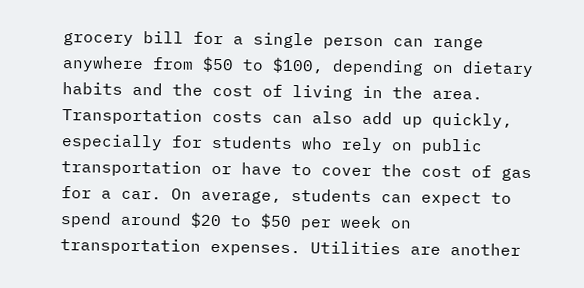grocery bill for a single person can range anywhere from $50 to $100, depending on dietary habits and the cost of living in the area. Transportation costs can also add up quickly, especially for students who rely on public transportation or have to cover the cost of gas for a car. On average, students can expect to spend around $20 to $50 per week on transportation expenses. Utilities are another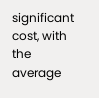significant cost, with the average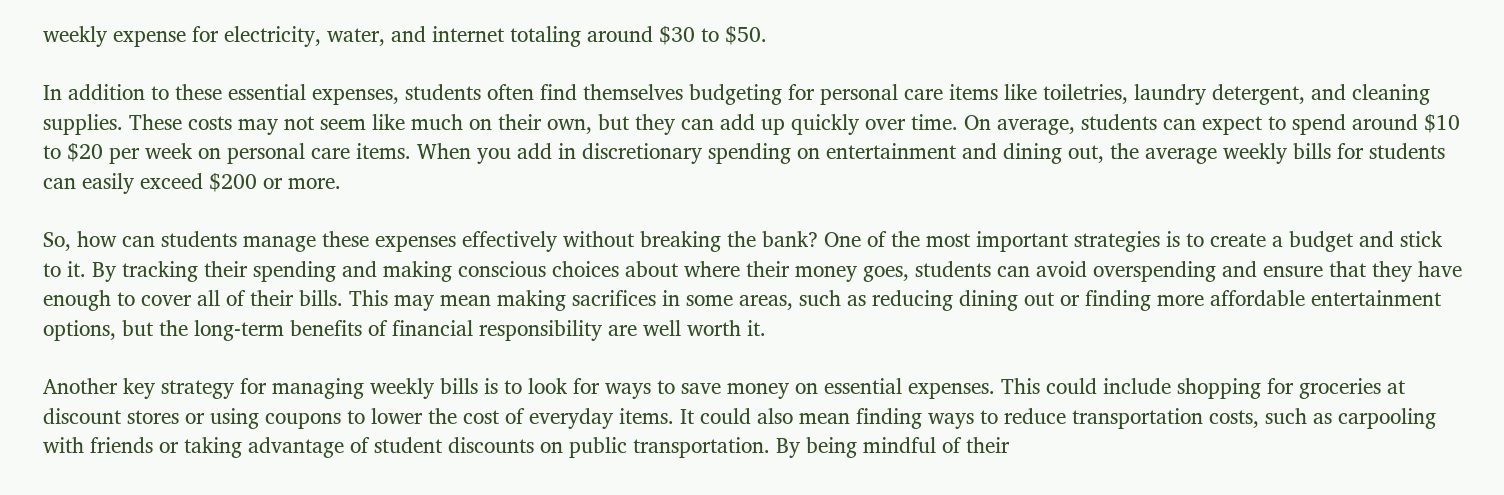weekly expense for electricity, water, and internet totaling around $30 to $50.

In addition to these essential expenses, students often find themselves budgeting for personal care items like toiletries, laundry detergent, and cleaning supplies. These costs may not seem like much on their own, but they can add up quickly over time. On average, students can expect to spend around $10 to $20 per week on personal care items. When you add in discretionary spending on entertainment and dining out, the average weekly bills for students can easily exceed $200 or more.

So, how can students manage these expenses effectively without breaking the bank? One of the most important strategies is to create a budget and stick to it. By tracking their spending and making conscious choices about where their money goes, students can avoid overspending and ensure that they have enough to cover all of their bills. This may mean making sacrifices in some areas, such as reducing dining out or finding more affordable entertainment options, but the long-term benefits of financial responsibility are well worth it.

Another key strategy for managing weekly bills is to look for ways to save money on essential expenses. This could include shopping for groceries at discount stores or using coupons to lower the cost of everyday items. It could also mean finding ways to reduce transportation costs, such as carpooling with friends or taking advantage of student discounts on public transportation. By being mindful of their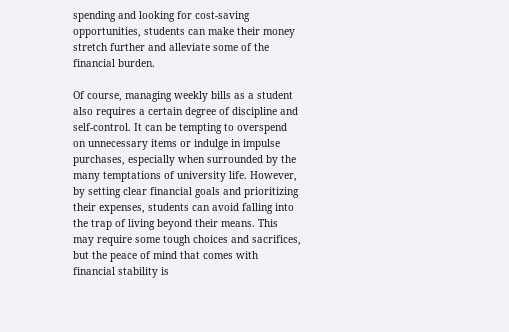spending and looking for cost-saving opportunities, students can make their money stretch further and alleviate some of the financial burden.

Of course, managing weekly bills as a student also requires a certain degree of discipline and self-control. It can be tempting to overspend on unnecessary items or indulge in impulse purchases, especially when surrounded by the many temptations of university life. However, by setting clear financial goals and prioritizing their expenses, students can avoid falling into the trap of living beyond their means. This may require some tough choices and sacrifices, but the peace of mind that comes with financial stability is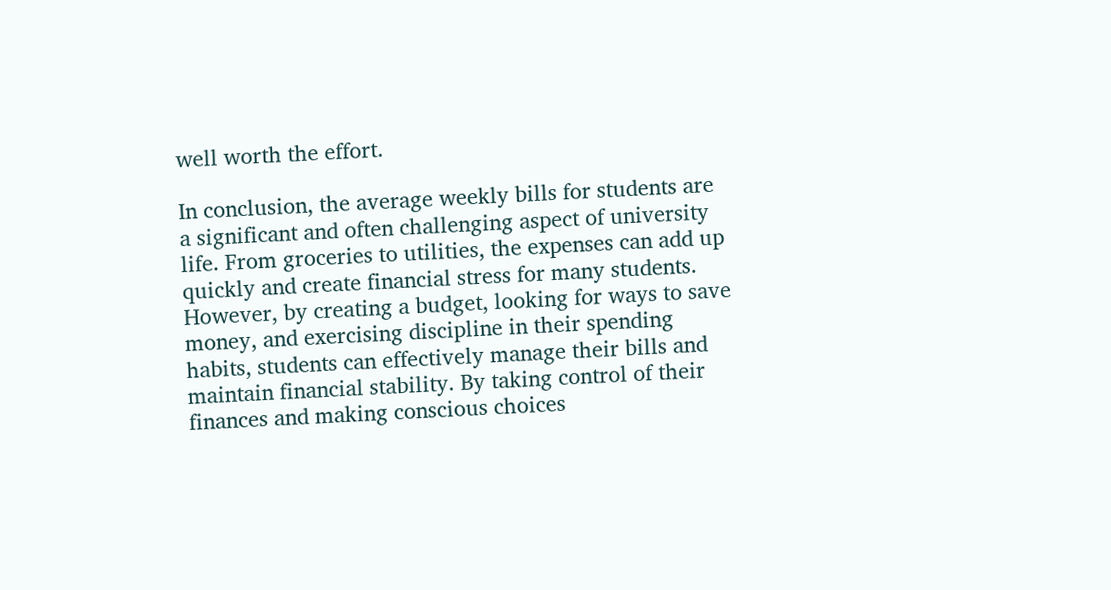well worth the effort.

In conclusion, the average weekly bills for students are a significant and often challenging aspect of university life. From groceries to utilities, the expenses can add up quickly and create financial stress for many students. However, by creating a budget, looking for ways to save money, and exercising discipline in their spending habits, students can effectively manage their bills and maintain financial stability. By taking control of their finances and making conscious choices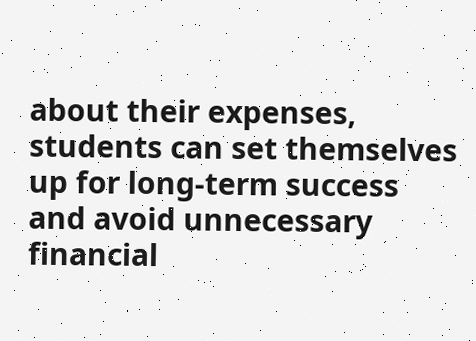about their expenses, students can set themselves up for long-term success and avoid unnecessary financial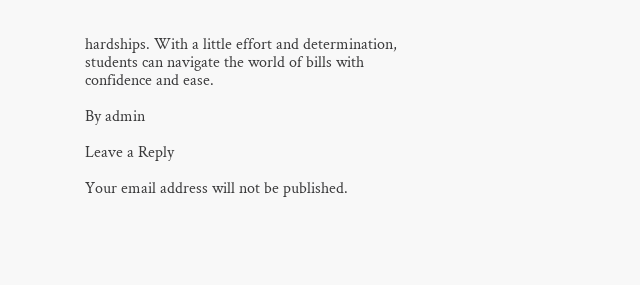hardships. With a little effort and determination, students can navigate the world of bills with confidence and ease.

By admin

Leave a Reply

Your email address will not be published.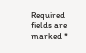Required fields are marked *